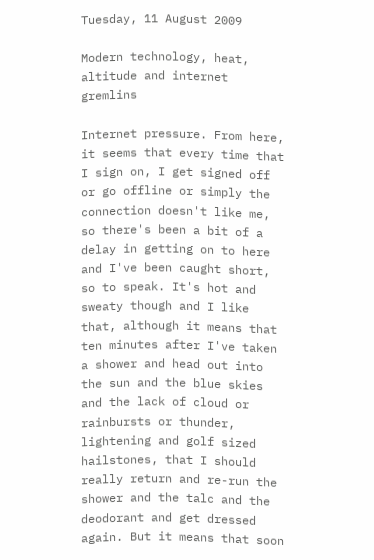Tuesday, 11 August 2009

Modern technology, heat, altitude and internet gremlins

Internet pressure. From here, it seems that every time that I sign on, I get signed off or go offline or simply the connection doesn't like me, so there's been a bit of a delay in getting on to here and I've been caught short, so to speak. It's hot and sweaty though and I like that, although it means that ten minutes after I've taken a shower and head out into the sun and the blue skies and the lack of cloud or rainbursts or thunder, lightening and golf sized hailstones, that I should really return and re-run the shower and the talc and the deodorant and get dressed again. But it means that soon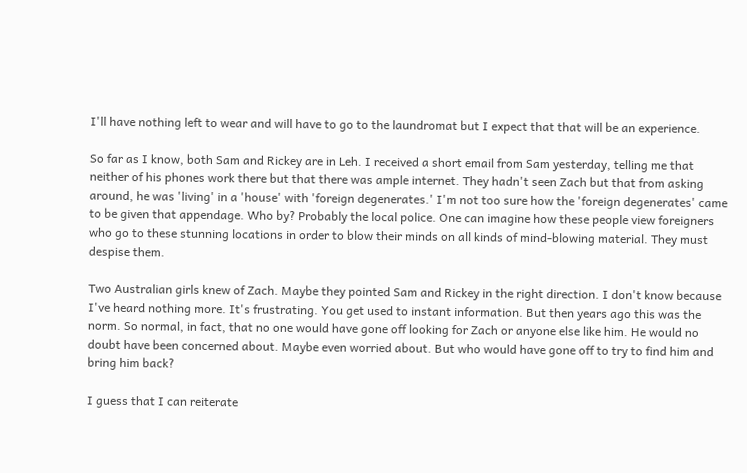I'll have nothing left to wear and will have to go to the laundromat but I expect that that will be an experience.

So far as I know, both Sam and Rickey are in Leh. I received a short email from Sam yesterday, telling me that neither of his phones work there but that there was ample internet. They hadn't seen Zach but that from asking around, he was 'living' in a 'house' with 'foreign degenerates.' I'm not too sure how the 'foreign degenerates' came to be given that appendage. Who by? Probably the local police. One can imagine how these people view foreigners who go to these stunning locations in order to blow their minds on all kinds of mind-blowing material. They must despise them.

Two Australian girls knew of Zach. Maybe they pointed Sam and Rickey in the right direction. I don't know because I've heard nothing more. It's frustrating. You get used to instant information. But then years ago this was the norm. So normal, in fact, that no one would have gone off looking for Zach or anyone else like him. He would no doubt have been concerned about. Maybe even worried about. But who would have gone off to try to find him and bring him back?

I guess that I can reiterate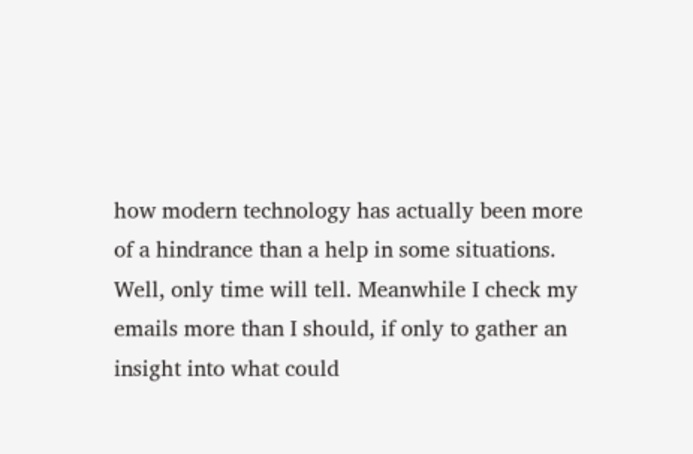how modern technology has actually been more of a hindrance than a help in some situations. Well, only time will tell. Meanwhile I check my emails more than I should, if only to gather an insight into what could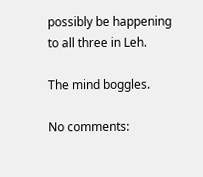possibly be happening to all three in Leh.

The mind boggles.

No comments: